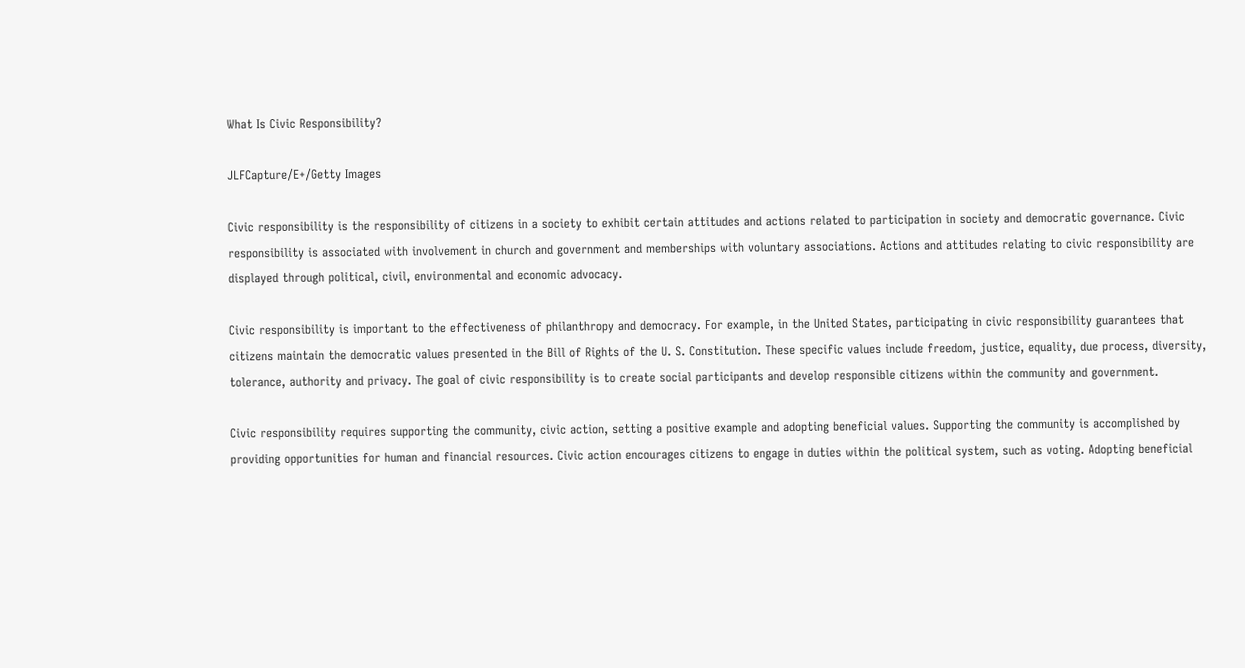What Is Civic Responsibility?

JLFCapture/E+/Getty Images

Civic responsibility is the responsibility of citizens in a society to exhibit certain attitudes and actions related to participation in society and democratic governance. Civic responsibility is associated with involvement in church and government and memberships with voluntary associations. Actions and attitudes relating to civic responsibility are displayed through political, civil, environmental and economic advocacy.

Civic responsibility is important to the effectiveness of philanthropy and democracy. For example, in the United States, participating in civic responsibility guarantees that citizens maintain the democratic values presented in the Bill of Rights of the U. S. Constitution. These specific values include freedom, justice, equality, due process, diversity, tolerance, authority and privacy. The goal of civic responsibility is to create social participants and develop responsible citizens within the community and government.

Civic responsibility requires supporting the community, civic action, setting a positive example and adopting beneficial values. Supporting the community is accomplished by providing opportunities for human and financial resources. Civic action encourages citizens to engage in duties within the political system, such as voting. Adopting beneficial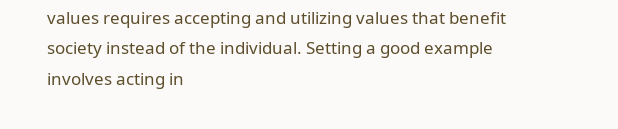values requires accepting and utilizing values that benefit society instead of the individual. Setting a good example involves acting in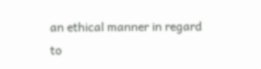an ethical manner in regard to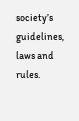society’s guidelines, laws and rules.